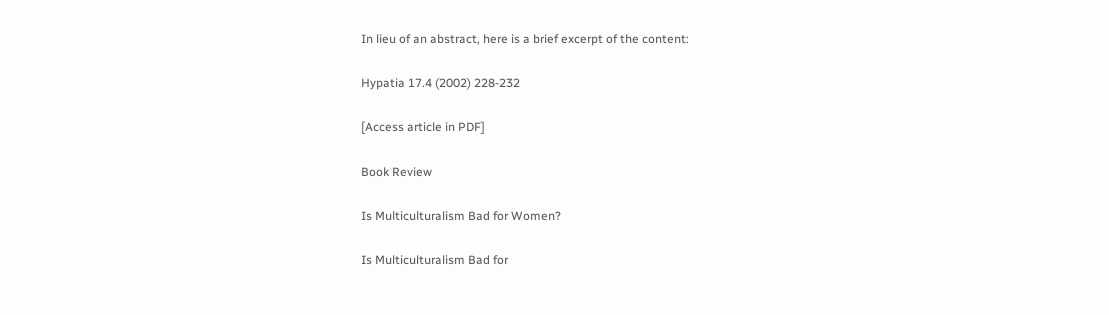In lieu of an abstract, here is a brief excerpt of the content:

Hypatia 17.4 (2002) 228-232

[Access article in PDF]

Book Review

Is Multiculturalism Bad for Women?

Is Multiculturalism Bad for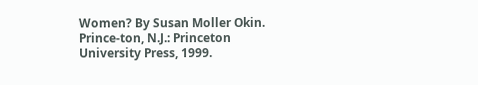Women? By Susan Moller Okin. Prince-ton, N.J.: Princeton University Press, 1999.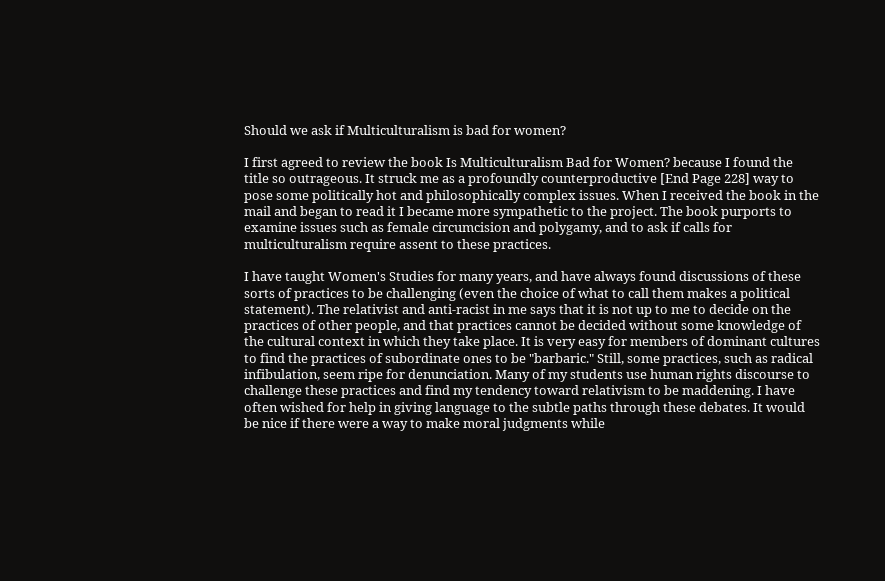Should we ask if Multiculturalism is bad for women?

I first agreed to review the book Is Multiculturalism Bad for Women? because I found the title so outrageous. It struck me as a profoundly counterproductive [End Page 228] way to pose some politically hot and philosophically complex issues. When I received the book in the mail and began to read it I became more sympathetic to the project. The book purports to examine issues such as female circumcision and polygamy, and to ask if calls for multiculturalism require assent to these practices.

I have taught Women's Studies for many years, and have always found discussions of these sorts of practices to be challenging (even the choice of what to call them makes a political statement). The relativist and anti-racist in me says that it is not up to me to decide on the practices of other people, and that practices cannot be decided without some knowledge of the cultural context in which they take place. It is very easy for members of dominant cultures to find the practices of subordinate ones to be "barbaric." Still, some practices, such as radical infibulation, seem ripe for denunciation. Many of my students use human rights discourse to challenge these practices and find my tendency toward relativism to be maddening. I have often wished for help in giving language to the subtle paths through these debates. It would be nice if there were a way to make moral judgments while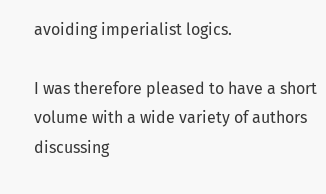avoiding imperialist logics.

I was therefore pleased to have a short volume with a wide variety of authors discussing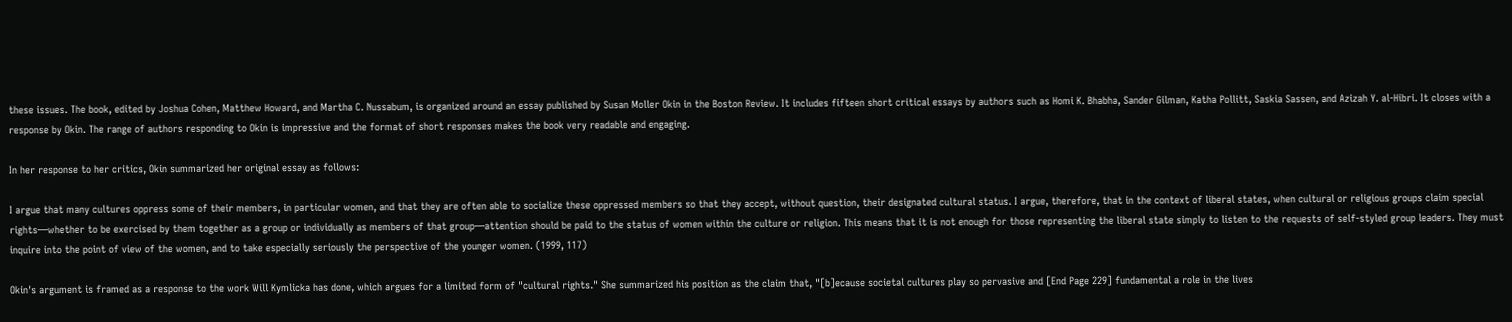these issues. The book, edited by Joshua Cohen, Matthew Howard, and Martha C. Nussabum, is organized around an essay published by Susan Moller Okin in the Boston Review. It includes fifteen short critical essays by authors such as Homi K. Bhabha, Sander Gilman, Katha Pollitt, Saskia Sassen, and Azizah Y. al-Hibri. It closes with a response by Okin. The range of authors responding to Okin is impressive and the format of short responses makes the book very readable and engaging.

In her response to her critics, Okin summarized her original essay as follows:

I argue that many cultures oppress some of their members, in particular women, and that they are often able to socialize these oppressed members so that they accept, without question, their designated cultural status. I argue, therefore, that in the context of liberal states, when cultural or religious groups claim special rights—whether to be exercised by them together as a group or individually as members of that group—attention should be paid to the status of women within the culture or religion. This means that it is not enough for those representing the liberal state simply to listen to the requests of self-styled group leaders. They must inquire into the point of view of the women, and to take especially seriously the perspective of the younger women. (1999, 117)

Okin's argument is framed as a response to the work Will Kymlicka has done, which argues for a limited form of "cultural rights." She summarized his position as the claim that, "[b]ecause societal cultures play so pervasive and [End Page 229] fundamental a role in the lives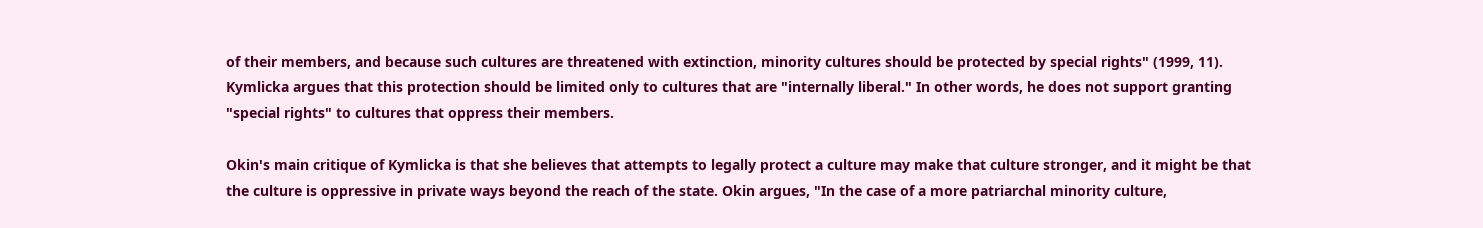of their members, and because such cultures are threatened with extinction, minority cultures should be protected by special rights" (1999, 11). Kymlicka argues that this protection should be limited only to cultures that are "internally liberal." In other words, he does not support granting "special rights" to cultures that oppress their members.

Okin's main critique of Kymlicka is that she believes that attempts to legally protect a culture may make that culture stronger, and it might be that the culture is oppressive in private ways beyond the reach of the state. Okin argues, "In the case of a more patriarchal minority culture,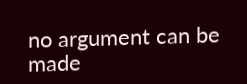no argument can be made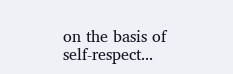on the basis of self-respect...